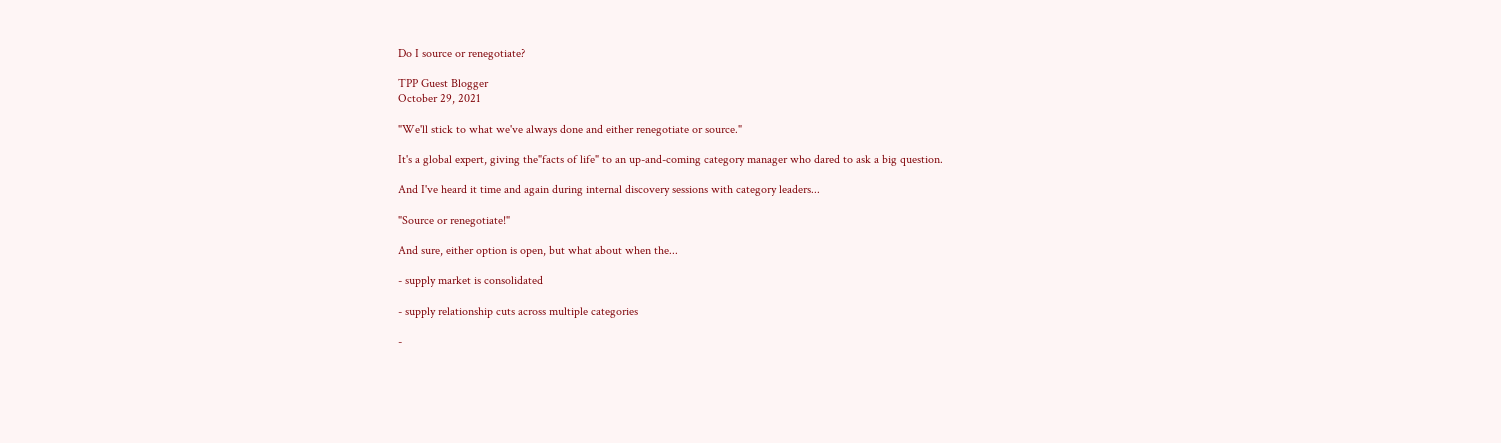Do I source or renegotiate?

TPP Guest Blogger
October 29, 2021

"We'll stick to what we've always done and either renegotiate or source."

It's a global expert, giving the"facts of life" to an up-and-coming category manager who dared to ask a big question.

And I've heard it time and again during internal discovery sessions with category leaders...

"Source or renegotiate!"

And sure, either option is open, but what about when the...

- supply market is consolidated

- supply relationship cuts across multiple categories

-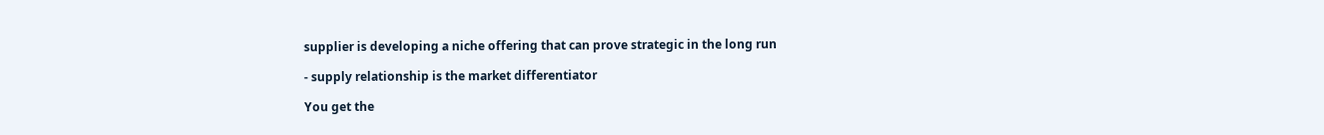supplier is developing a niche offering that can prove strategic in the long run

- supply relationship is the market differentiator

You get the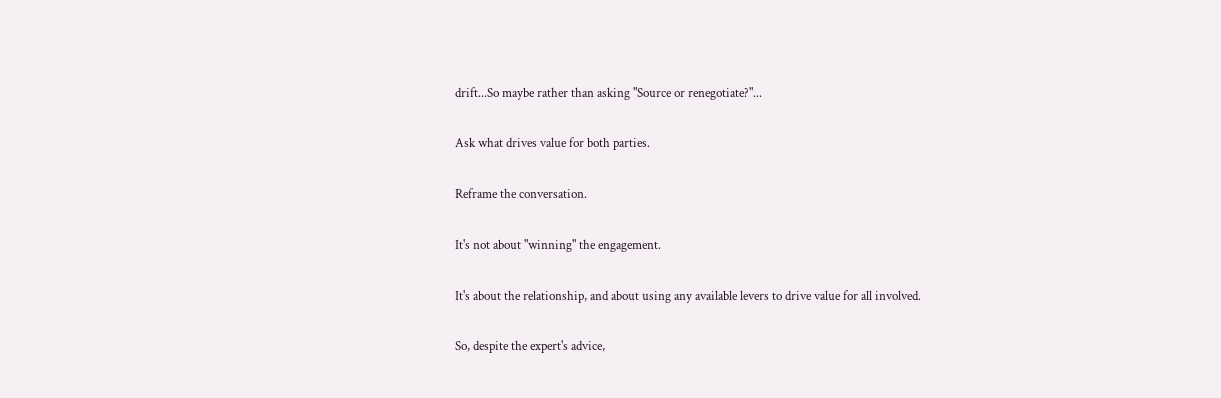drift...So maybe rather than asking "Source or renegotiate?"...

Ask what drives value for both parties.

Reframe the conversation.

It's not about "winning" the engagement.

It's about the relationship, and about using any available levers to drive value for all involved.

So, despite the expert's advice,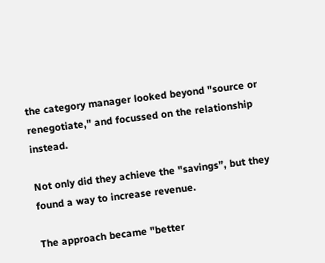the category manager looked beyond "source or renegotiate," and focussed on the relationship instead.

Not only did they achieve the "savings”, but they found a way to increase revenue.

The approach became "better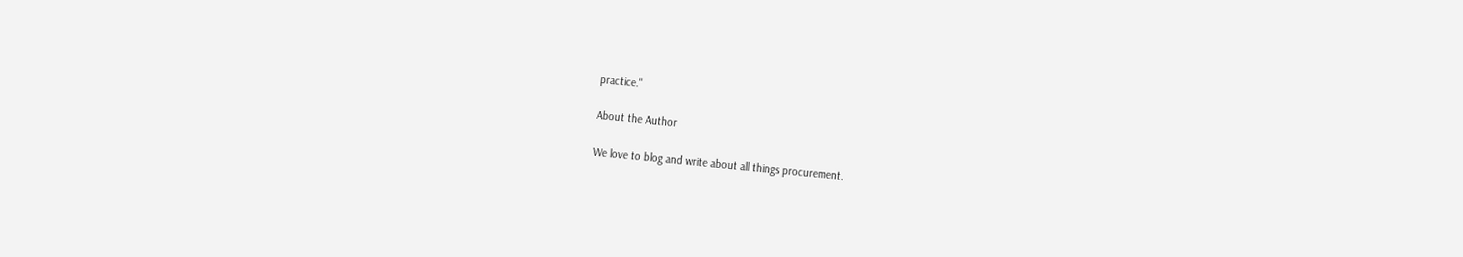practice."

About the Author

We love to blog and write about all things procurement.